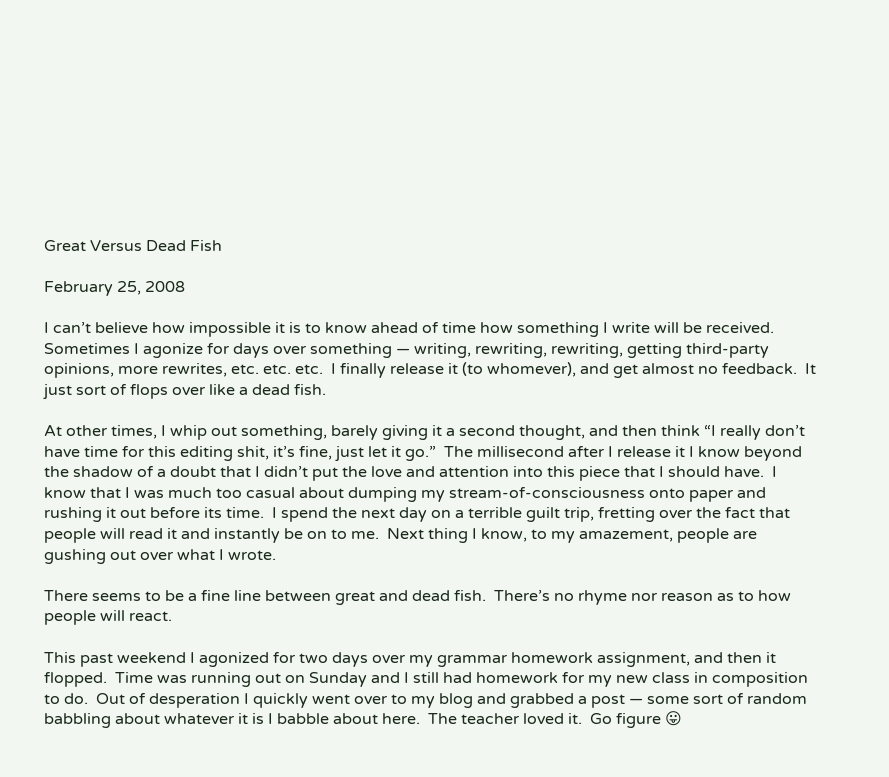Great Versus Dead Fish

February 25, 2008

I can’t believe how impossible it is to know ahead of time how something I write will be received.  Sometimes I agonize for days over something — writing, rewriting, rewriting, getting third-party opinions, more rewrites, etc. etc. etc.  I finally release it (to whomever), and get almost no feedback.  It just sort of flops over like a dead fish.

At other times, I whip out something, barely giving it a second thought, and then think “I really don’t have time for this editing shit, it’s fine, just let it go.”  The millisecond after I release it I know beyond the shadow of a doubt that I didn’t put the love and attention into this piece that I should have.  I know that I was much too casual about dumping my stream-of-consciousness onto paper and rushing it out before its time.  I spend the next day on a terrible guilt trip, fretting over the fact that people will read it and instantly be on to me.  Next thing I know, to my amazement, people are gushing out over what I wrote.

There seems to be a fine line between great and dead fish.  There’s no rhyme nor reason as to how people will react.

This past weekend I agonized for two days over my grammar homework assignment, and then it flopped.  Time was running out on Sunday and I still had homework for my new class in composition to do.  Out of desperation I quickly went over to my blog and grabbed a post — some sort of random babbling about whatever it is I babble about here.  The teacher loved it.  Go figure 😛